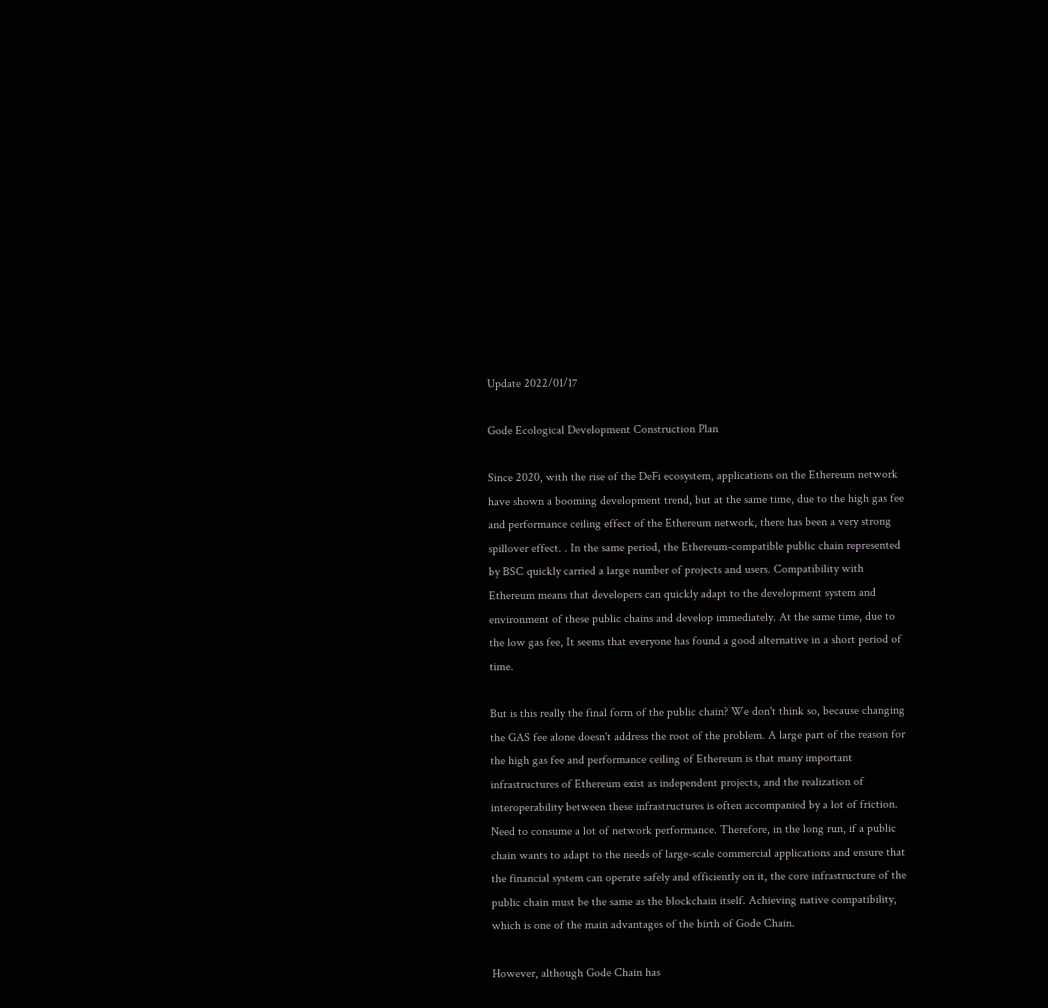Update 2022/01/17

Gode Ecological Development Construction Plan

Since 2020, with the rise of the DeFi ecosystem, applications on the Ethereum network have shown a booming development trend, but at the same time, due to the high gas fee and performance ceiling effect of the Ethereum network, there has been a very strong spillover effect. . In the same period, the Ethereum-compatible public chain represented by BSC quickly carried a large number of projects and users. Compatibility with Ethereum means that developers can quickly adapt to the development system and environment of these public chains and develop immediately. At the same time, due to the low gas fee, It seems that everyone has found a good alternative in a short period of time.

But is this really the final form of the public chain? We don't think so, because changing the GAS fee alone doesn't address the root of the problem. A large part of the reason for the high gas fee and performance ceiling of Ethereum is that many important infrastructures of Ethereum exist as independent projects, and the realization of interoperability between these infrastructures is often accompanied by a lot of friction. Need to consume a lot of network performance. Therefore, in the long run, if a public chain wants to adapt to the needs of large-scale commercial applications and ensure that the financial system can operate safely and efficiently on it, the core infrastructure of the public chain must be the same as the blockchain itself. Achieving native compatibility, which is one of the main advantages of the birth of Gode Chain.

However, although Gode Chain has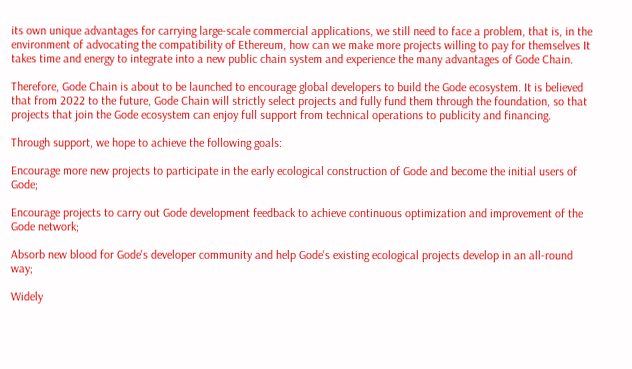its own unique advantages for carrying large-scale commercial applications, we still need to face a problem, that is, in the environment of advocating the compatibility of Ethereum, how can we make more projects willing to pay for themselves It takes time and energy to integrate into a new public chain system and experience the many advantages of Gode Chain.

Therefore, Gode Chain is about to be launched to encourage global developers to build the Gode ecosystem. It is believed that from 2022 to the future, Gode Chain will strictly select projects and fully fund them through the foundation, so that projects that join the Gode ecosystem can enjoy full support from technical operations to publicity and financing.

Through support, we hope to achieve the following goals:

Encourage more new projects to participate in the early ecological construction of Gode and become the initial users of Gode;

Encourage projects to carry out Gode development feedback to achieve continuous optimization and improvement of the Gode network;

Absorb new blood for Gode's developer community and help Gode's existing ecological projects develop in an all-round way;

Widely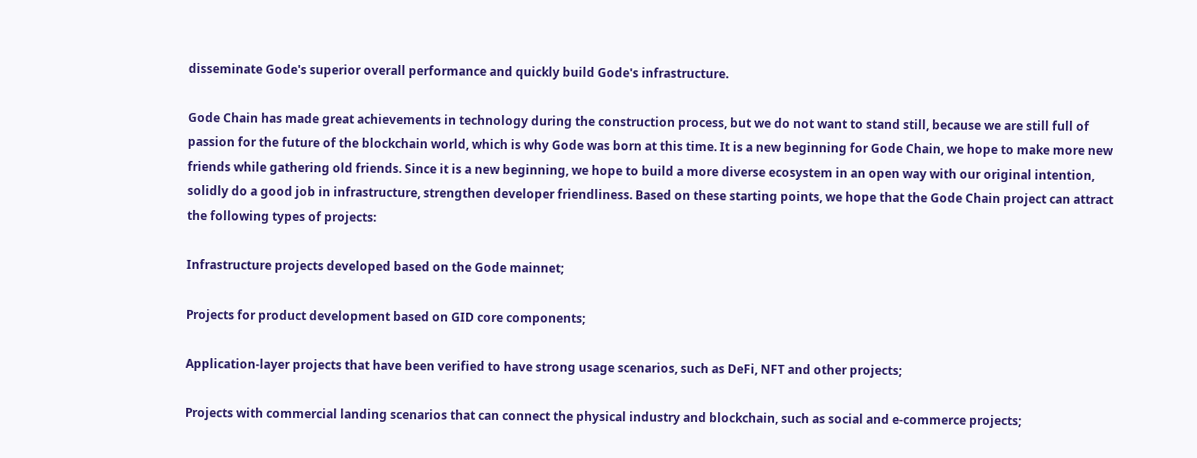disseminate Gode's superior overall performance and quickly build Gode's infrastructure.

Gode Chain has made great achievements in technology during the construction process, but we do not want to stand still, because we are still full of passion for the future of the blockchain world, which is why Gode was born at this time. It is a new beginning for Gode Chain, we hope to make more new friends while gathering old friends. Since it is a new beginning, we hope to build a more diverse ecosystem in an open way with our original intention, solidly do a good job in infrastructure, strengthen developer friendliness. Based on these starting points, we hope that the Gode Chain project can attract the following types of projects:

Infrastructure projects developed based on the Gode mainnet;

Projects for product development based on GID core components;

Application-layer projects that have been verified to have strong usage scenarios, such as DeFi, NFT and other projects;

Projects with commercial landing scenarios that can connect the physical industry and blockchain, such as social and e-commerce projects;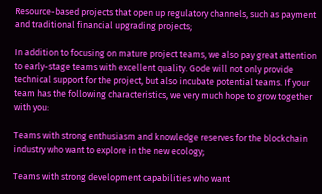Resource-based projects that open up regulatory channels, such as payment and traditional financial upgrading projects;

In addition to focusing on mature project teams, we also pay great attention to early-stage teams with excellent quality. Gode will not only provide technical support for the project, but also incubate potential teams. If your team has the following characteristics, we very much hope to grow together with you:

Teams with strong enthusiasm and knowledge reserves for the blockchain industry who want to explore in the new ecology;

Teams with strong development capabilities who want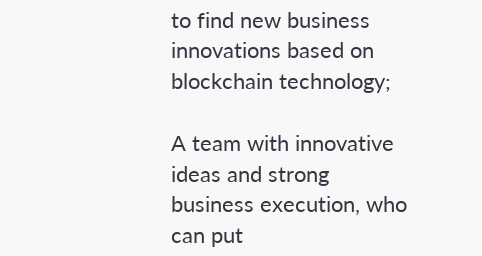to find new business innovations based on blockchain technology;

A team with innovative ideas and strong business execution, who can put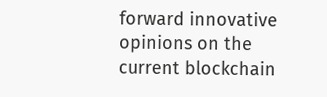forward innovative opinions on the current blockchain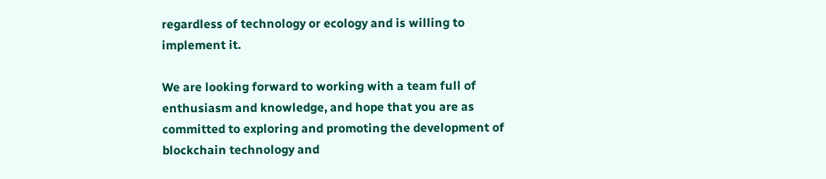regardless of technology or ecology and is willing to implement it.

We are looking forward to working with a team full of enthusiasm and knowledge, and hope that you are as committed to exploring and promoting the development of blockchain technology and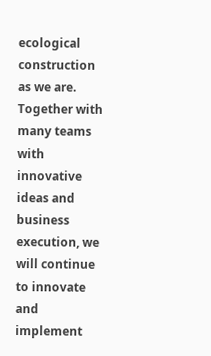ecological construction as we are. Together with many teams with innovative ideas and business execution, we will continue to innovate and implement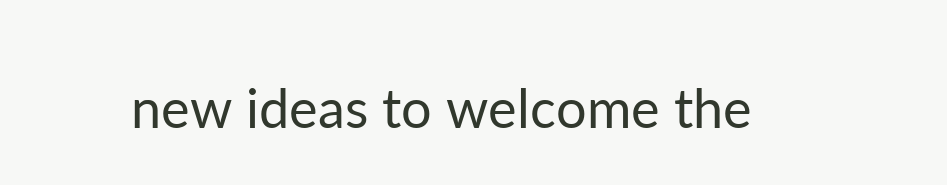new ideas to welcome the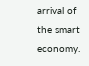arrival of the smart economy.